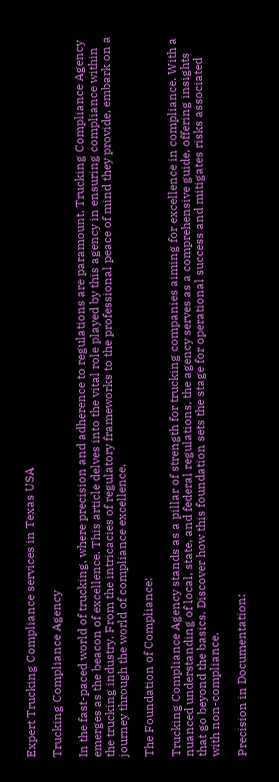Expert Trucking Compliance services in Texas USA

Trucking Compliance Agency

In the fast-paced world of trucking, where precision and adherence to regulations are paramount, Trucking Compliance Agency emerges as the beacon of excellence. This article delves into the vital role played by this agency in ensuring compliance within the trucking industry. From the intricacies of regulatory frameworks to the professional peace of mind they provide, embark on a journey through the world of compliance excellence.

The Foundation of Compliance:

Trucking Compliance Agency stands as a pillar of strength for trucking companies aiming for excellence in compliance. With a nuanced understanding of local, state, and federal regulations, the agency serves as a comprehensive guide, offering insights that go beyond the basics. Discover how this foundation sets the stage for operational success and mitigates risks associated with non-compliance.

Precision in Documentation: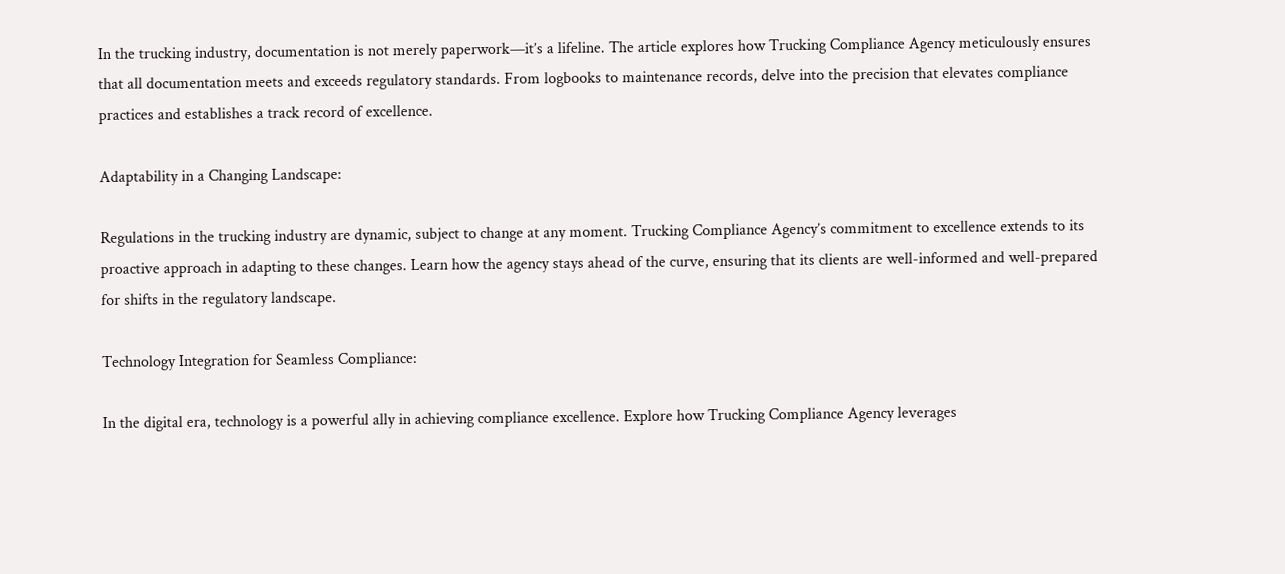In the trucking industry, documentation is not merely paperwork—it’s a lifeline. The article explores how Trucking Compliance Agency meticulously ensures that all documentation meets and exceeds regulatory standards. From logbooks to maintenance records, delve into the precision that elevates compliance practices and establishes a track record of excellence.

Adaptability in a Changing Landscape:

Regulations in the trucking industry are dynamic, subject to change at any moment. Trucking Compliance Agency’s commitment to excellence extends to its proactive approach in adapting to these changes. Learn how the agency stays ahead of the curve, ensuring that its clients are well-informed and well-prepared for shifts in the regulatory landscape.

Technology Integration for Seamless Compliance:

In the digital era, technology is a powerful ally in achieving compliance excellence. Explore how Trucking Compliance Agency leverages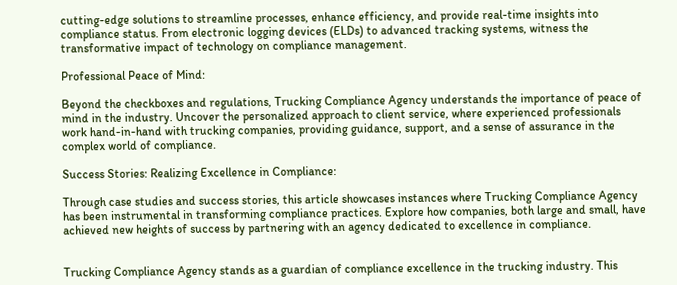cutting-edge solutions to streamline processes, enhance efficiency, and provide real-time insights into compliance status. From electronic logging devices (ELDs) to advanced tracking systems, witness the transformative impact of technology on compliance management.

Professional Peace of Mind:

Beyond the checkboxes and regulations, Trucking Compliance Agency understands the importance of peace of mind in the industry. Uncover the personalized approach to client service, where experienced professionals work hand-in-hand with trucking companies, providing guidance, support, and a sense of assurance in the complex world of compliance.

Success Stories: Realizing Excellence in Compliance:

Through case studies and success stories, this article showcases instances where Trucking Compliance Agency has been instrumental in transforming compliance practices. Explore how companies, both large and small, have achieved new heights of success by partnering with an agency dedicated to excellence in compliance.


Trucking Compliance Agency stands as a guardian of compliance excellence in the trucking industry. This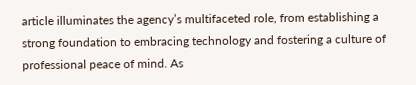article illuminates the agency’s multifaceted role, from establishing a strong foundation to embracing technology and fostering a culture of professional peace of mind. As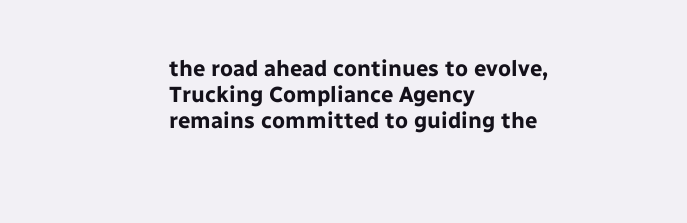the road ahead continues to evolve, Trucking Compliance Agency remains committed to guiding the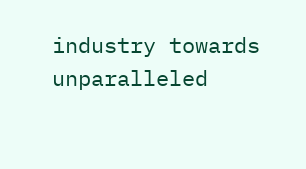industry towards unparalleled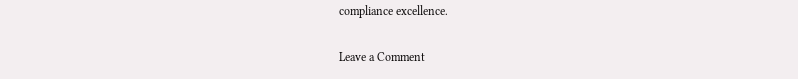compliance excellence.

Leave a Comment